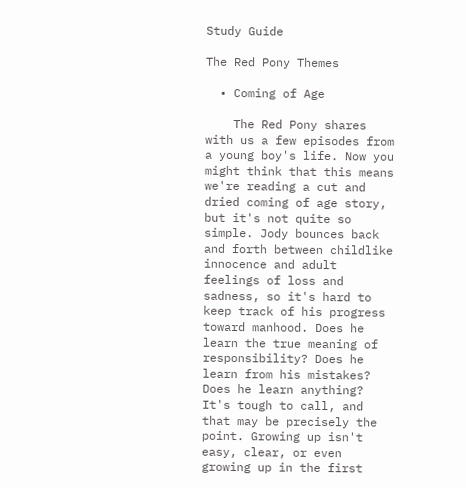Study Guide

The Red Pony Themes

  • Coming of Age

    The Red Pony shares with us a few episodes from a young boy's life. Now you might think that this means we're reading a cut and dried coming of age story, but it's not quite so simple. Jody bounces back and forth between childlike innocence and adult feelings of loss and sadness, so it's hard to keep track of his progress toward manhood. Does he learn the true meaning of responsibility? Does he learn from his mistakes? Does he learn anything? It's tough to call, and that may be precisely the point. Growing up isn't easy, clear, or even growing up in the first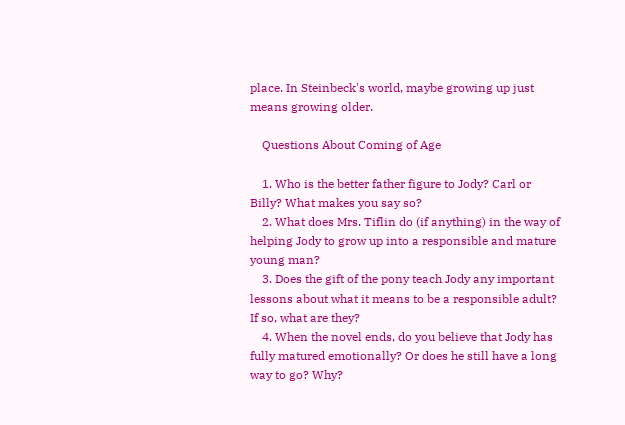place. In Steinbeck's world, maybe growing up just means growing older.

    Questions About Coming of Age

    1. Who is the better father figure to Jody? Carl or Billy? What makes you say so?
    2. What does Mrs. Tiflin do (if anything) in the way of helping Jody to grow up into a responsible and mature young man?
    3. Does the gift of the pony teach Jody any important lessons about what it means to be a responsible adult? If so, what are they?
    4. When the novel ends, do you believe that Jody has fully matured emotionally? Or does he still have a long way to go? Why?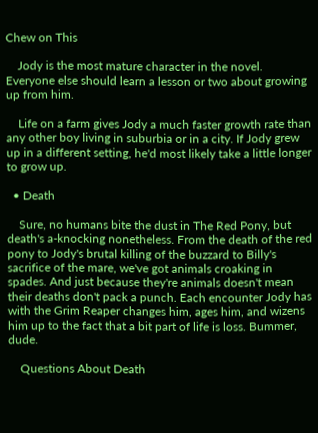Chew on This

    Jody is the most mature character in the novel. Everyone else should learn a lesson or two about growing up from him.

    Life on a farm gives Jody a much faster growth rate than any other boy living in suburbia or in a city. If Jody grew up in a different setting, he'd most likely take a little longer to grow up.

  • Death

    Sure, no humans bite the dust in The Red Pony, but death's a-knocking nonetheless. From the death of the red pony to Jody's brutal killing of the buzzard to Billy's sacrifice of the mare, we've got animals croaking in spades. And just because they're animals doesn't mean their deaths don't pack a punch. Each encounter Jody has with the Grim Reaper changes him, ages him, and wizens him up to the fact that a bit part of life is loss. Bummer, dude.

    Questions About Death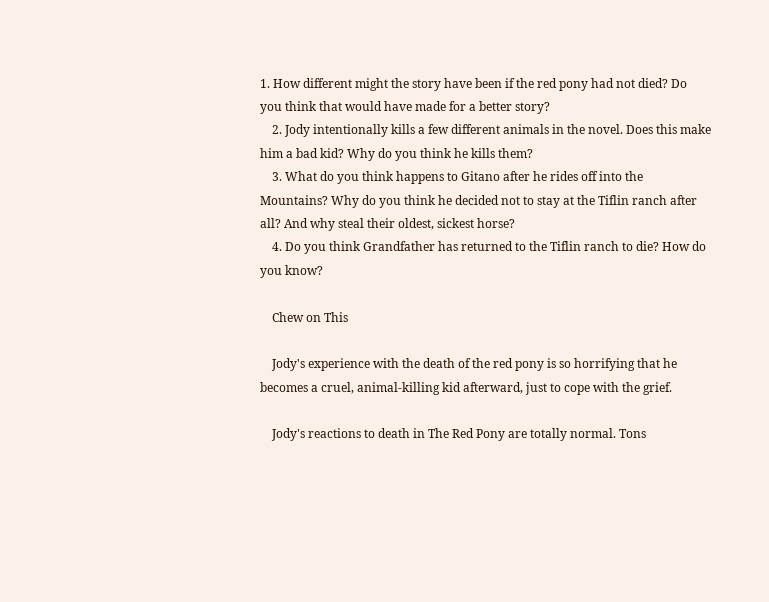1. How different might the story have been if the red pony had not died? Do you think that would have made for a better story?
    2. Jody intentionally kills a few different animals in the novel. Does this make him a bad kid? Why do you think he kills them?
    3. What do you think happens to Gitano after he rides off into the Mountains? Why do you think he decided not to stay at the Tiflin ranch after all? And why steal their oldest, sickest horse?
    4. Do you think Grandfather has returned to the Tiflin ranch to die? How do you know?

    Chew on This

    Jody's experience with the death of the red pony is so horrifying that he becomes a cruel, animal-killing kid afterward, just to cope with the grief.

    Jody's reactions to death in The Red Pony are totally normal. Tons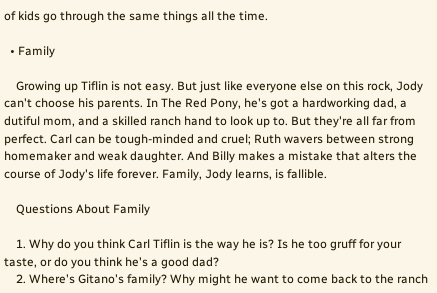of kids go through the same things all the time.

  • Family

    Growing up Tiflin is not easy. But just like everyone else on this rock, Jody can't choose his parents. In The Red Pony, he's got a hardworking dad, a dutiful mom, and a skilled ranch hand to look up to. But they're all far from perfect. Carl can be tough-minded and cruel; Ruth wavers between strong homemaker and weak daughter. And Billy makes a mistake that alters the course of Jody's life forever. Family, Jody learns, is fallible.

    Questions About Family

    1. Why do you think Carl Tiflin is the way he is? Is he too gruff for your taste, or do you think he's a good dad?
    2. Where's Gitano's family? Why might he want to come back to the ranch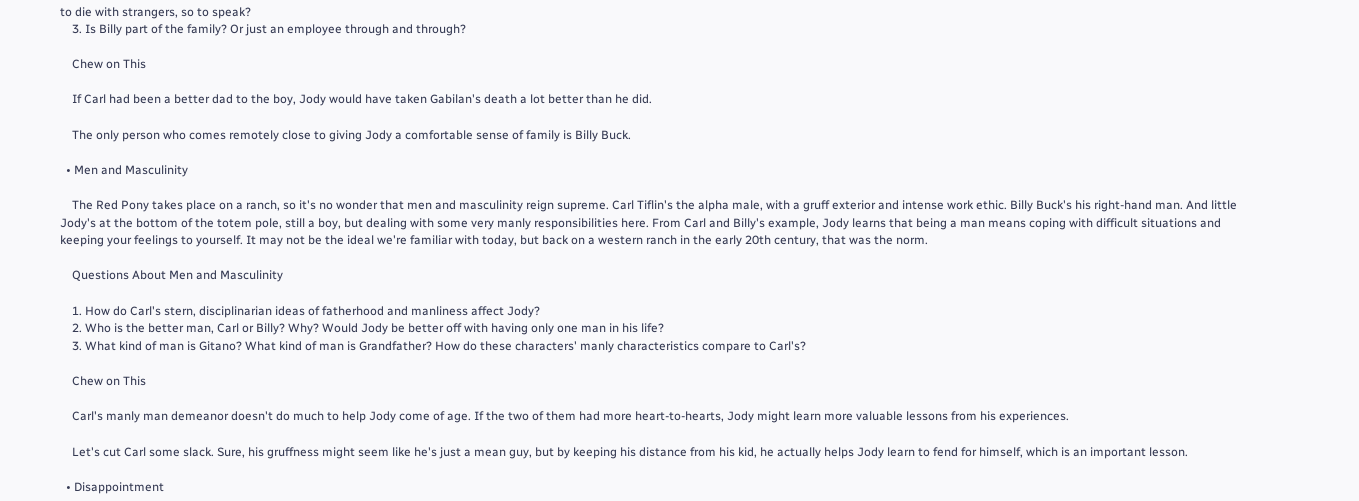to die with strangers, so to speak?
    3. Is Billy part of the family? Or just an employee through and through?

    Chew on This

    If Carl had been a better dad to the boy, Jody would have taken Gabilan's death a lot better than he did.

    The only person who comes remotely close to giving Jody a comfortable sense of family is Billy Buck.

  • Men and Masculinity

    The Red Pony takes place on a ranch, so it's no wonder that men and masculinity reign supreme. Carl Tiflin's the alpha male, with a gruff exterior and intense work ethic. Billy Buck's his right-hand man. And little Jody's at the bottom of the totem pole, still a boy, but dealing with some very manly responsibilities here. From Carl and Billy's example, Jody learns that being a man means coping with difficult situations and keeping your feelings to yourself. It may not be the ideal we're familiar with today, but back on a western ranch in the early 20th century, that was the norm.

    Questions About Men and Masculinity

    1. How do Carl's stern, disciplinarian ideas of fatherhood and manliness affect Jody?
    2. Who is the better man, Carl or Billy? Why? Would Jody be better off with having only one man in his life?
    3. What kind of man is Gitano? What kind of man is Grandfather? How do these characters' manly characteristics compare to Carl's?

    Chew on This

    Carl's manly man demeanor doesn't do much to help Jody come of age. If the two of them had more heart-to-hearts, Jody might learn more valuable lessons from his experiences.

    Let's cut Carl some slack. Sure, his gruffness might seem like he's just a mean guy, but by keeping his distance from his kid, he actually helps Jody learn to fend for himself, which is an important lesson.

  • Disappointment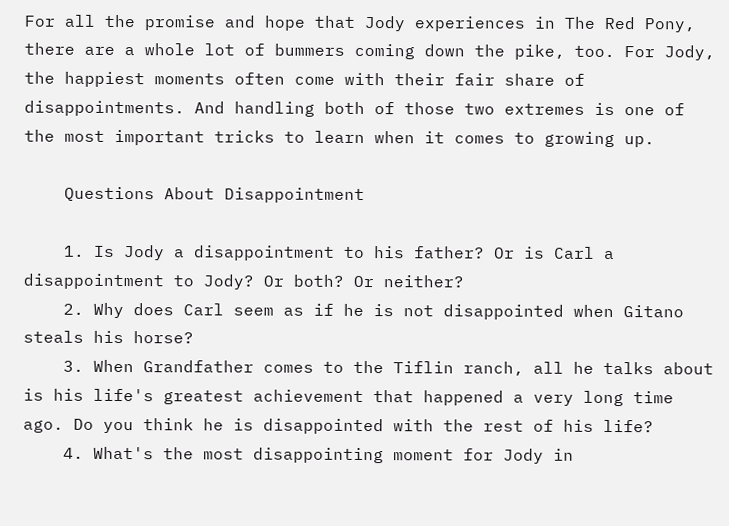For all the promise and hope that Jody experiences in The Red Pony, there are a whole lot of bummers coming down the pike, too. For Jody, the happiest moments often come with their fair share of disappointments. And handling both of those two extremes is one of the most important tricks to learn when it comes to growing up.

    Questions About Disappointment

    1. Is Jody a disappointment to his father? Or is Carl a disappointment to Jody? Or both? Or neither?
    2. Why does Carl seem as if he is not disappointed when Gitano steals his horse?
    3. When Grandfather comes to the Tiflin ranch, all he talks about is his life's greatest achievement that happened a very long time ago. Do you think he is disappointed with the rest of his life?
    4. What's the most disappointing moment for Jody in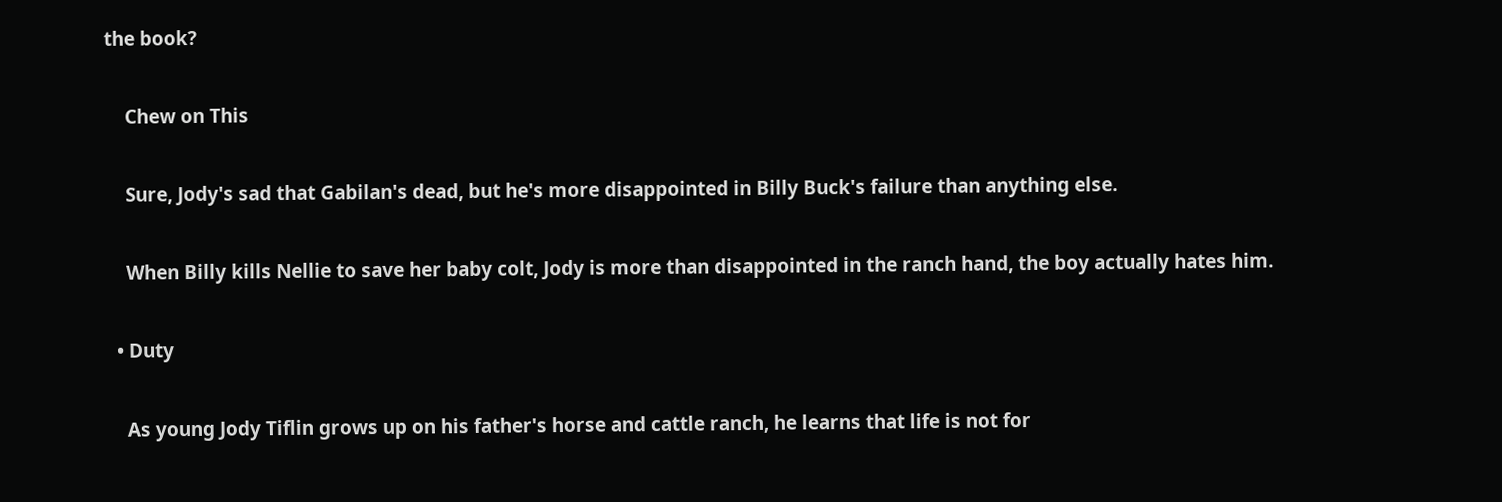the book?

    Chew on This

    Sure, Jody's sad that Gabilan's dead, but he's more disappointed in Billy Buck's failure than anything else.

    When Billy kills Nellie to save her baby colt, Jody is more than disappointed in the ranch hand, the boy actually hates him.

  • Duty

    As young Jody Tiflin grows up on his father's horse and cattle ranch, he learns that life is not for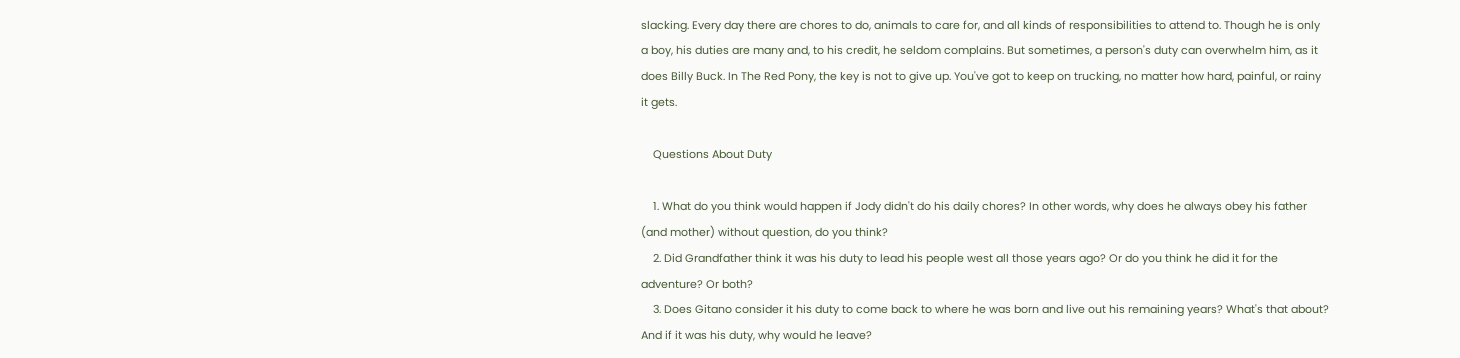slacking. Every day there are chores to do, animals to care for, and all kinds of responsibilities to attend to. Though he is only a boy, his duties are many and, to his credit, he seldom complains. But sometimes, a person's duty can overwhelm him, as it does Billy Buck. In The Red Pony, the key is not to give up. You've got to keep on trucking, no matter how hard, painful, or rainy it gets.

    Questions About Duty

    1. What do you think would happen if Jody didn't do his daily chores? In other words, why does he always obey his father (and mother) without question, do you think?
    2. Did Grandfather think it was his duty to lead his people west all those years ago? Or do you think he did it for the adventure? Or both?
    3. Does Gitano consider it his duty to come back to where he was born and live out his remaining years? What's that about? And if it was his duty, why would he leave?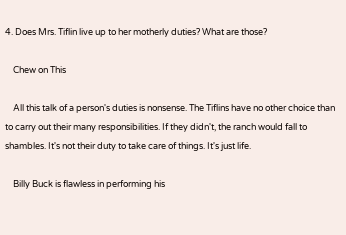4. Does Mrs. Tiflin live up to her motherly duties? What are those?

    Chew on This

    All this talk of a person's duties is nonsense. The Tiflins have no other choice than to carry out their many responsibilities. If they didn't, the ranch would fall to shambles. It's not their duty to take care of things. It's just life.

    Billy Buck is flawless in performing his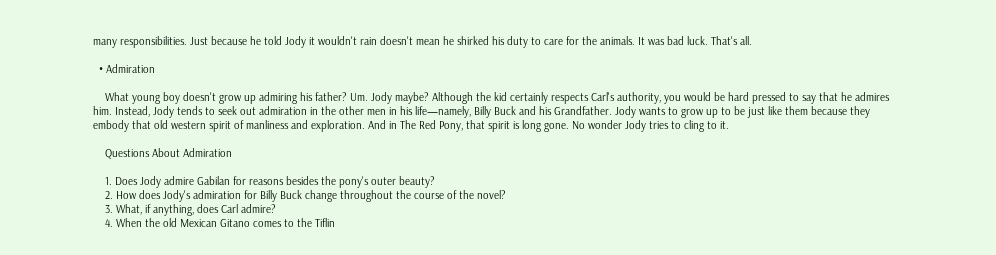many responsibilities. Just because he told Jody it wouldn't rain doesn't mean he shirked his duty to care for the animals. It was bad luck. That's all.

  • Admiration

    What young boy doesn't grow up admiring his father? Um. Jody maybe? Although the kid certainly respects Carl's authority, you would be hard pressed to say that he admires him. Instead, Jody tends to seek out admiration in the other men in his life—namely, Billy Buck and his Grandfather. Jody wants to grow up to be just like them because they embody that old western spirit of manliness and exploration. And in The Red Pony, that spirit is long gone. No wonder Jody tries to cling to it.

    Questions About Admiration

    1. Does Jody admire Gabilan for reasons besides the pony's outer beauty?
    2. How does Jody's admiration for Billy Buck change throughout the course of the novel?
    3. What, if anything, does Carl admire?
    4. When the old Mexican Gitano comes to the Tiflin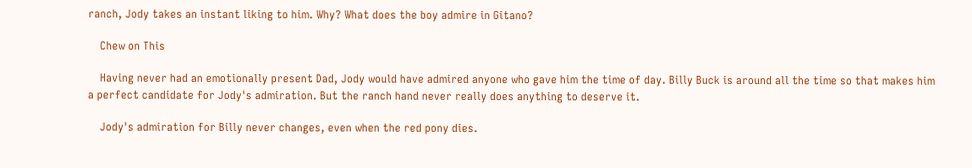ranch, Jody takes an instant liking to him. Why? What does the boy admire in Gitano?

    Chew on This

    Having never had an emotionally present Dad, Jody would have admired anyone who gave him the time of day. Billy Buck is around all the time so that makes him a perfect candidate for Jody's admiration. But the ranch hand never really does anything to deserve it.

    Jody's admiration for Billy never changes, even when the red pony dies.